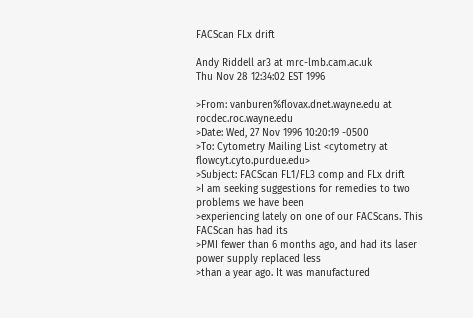FACScan FLx drift

Andy Riddell ar3 at mrc-lmb.cam.ac.uk
Thu Nov 28 12:34:02 EST 1996

>From: vanburen%flovax.dnet.wayne.edu at rocdec.roc.wayne.edu
>Date: Wed, 27 Nov 1996 10:20:19 -0500
>To: Cytometry Mailing List <cytometry at flowcyt.cyto.purdue.edu>
>Subject: FACScan FL1/FL3 comp and FLx drift
>I am seeking suggestions for remedies to two problems we have been
>experiencing lately on one of our FACScans. This FACScan has had its
>PMI fewer than 6 months ago, and had its laser power supply replaced less
>than a year ago. It was manufactured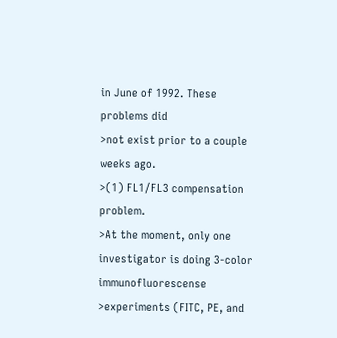in June of 1992. These problems did
>not exist prior to a couple weeks ago.
>(1) FL1/FL3 compensation problem.
>At the moment, only one investigator is doing 3-color immunofluorescense
>experiments (FITC, PE, and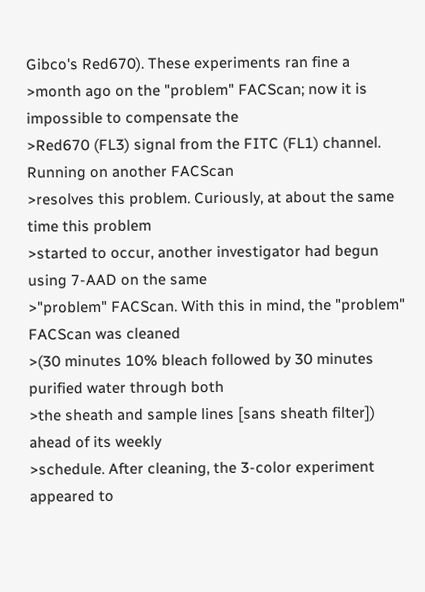Gibco's Red670). These experiments ran fine a
>month ago on the "problem" FACScan; now it is impossible to compensate the
>Red670 (FL3) signal from the FITC (FL1) channel. Running on another FACScan
>resolves this problem. Curiously, at about the same time this problem
>started to occur, another investigator had begun using 7-AAD on the same
>"problem" FACScan. With this in mind, the "problem" FACScan was cleaned
>(30 minutes 10% bleach followed by 30 minutes purified water through both
>the sheath and sample lines [sans sheath filter]) ahead of its weekly
>schedule. After cleaning, the 3-color experiment appeared to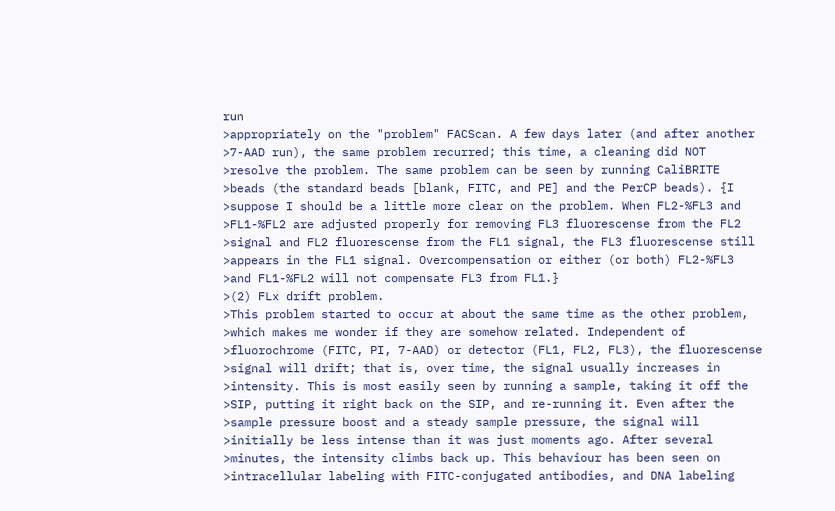run
>appropriately on the "problem" FACScan. A few days later (and after another
>7-AAD run), the same problem recurred; this time, a cleaning did NOT
>resolve the problem. The same problem can be seen by running CaliBRITE
>beads (the standard beads [blank, FITC, and PE] and the PerCP beads). {I
>suppose I should be a little more clear on the problem. When FL2-%FL3 and
>FL1-%FL2 are adjusted properly for removing FL3 fluorescense from the FL2
>signal and FL2 fluorescense from the FL1 signal, the FL3 fluorescense still
>appears in the FL1 signal. Overcompensation or either (or both) FL2-%FL3
>and FL1-%FL2 will not compensate FL3 from FL1.}
>(2) FLx drift problem.
>This problem started to occur at about the same time as the other problem,
>which makes me wonder if they are somehow related. Independent of
>fluorochrome (FITC, PI, 7-AAD) or detector (FL1, FL2, FL3), the fluorescense
>signal will drift; that is, over time, the signal usually increases in
>intensity. This is most easily seen by running a sample, taking it off the
>SIP, putting it right back on the SIP, and re-running it. Even after the
>sample pressure boost and a steady sample pressure, the signal will
>initially be less intense than it was just moments ago. After several
>minutes, the intensity climbs back up. This behaviour has been seen on
>intracellular labeling with FITC-conjugated antibodies, and DNA labeling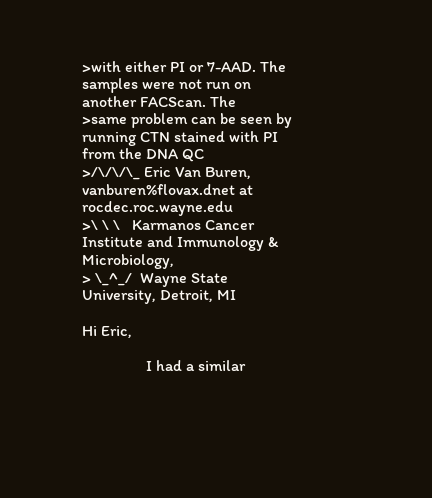>with either PI or 7-AAD. The samples were not run on another FACScan. The
>same problem can be seen by running CTN stained with PI from the DNA QC
>/\/\/\_ Eric Van Buren, vanburen%flovax.dnet at rocdec.roc.wayne.edu
>\ \ \   Karmanos Cancer Institute and Immunology & Microbiology,
> \_^_/  Wayne State University, Detroit, MI

Hi Eric,

                I had a similar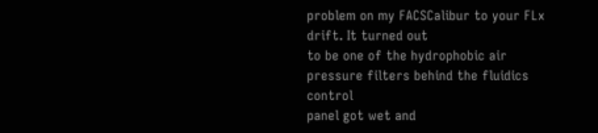problem on my FACSCalibur to your FLx drift. It turned out
to be one of the hydrophobic air pressure filters behind the fluidics control
panel got wet and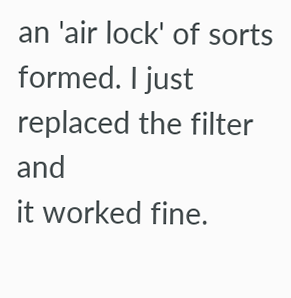an 'air lock' of sorts formed. I just replaced the filter and
it worked fine.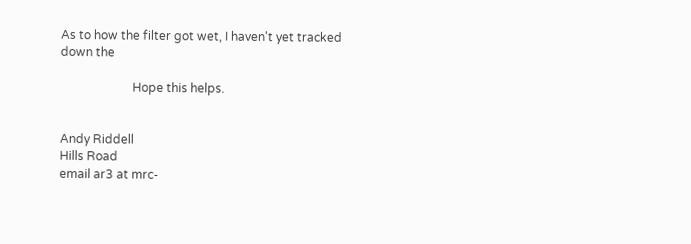As to how the filter got wet, I haven't yet tracked down the

                        Hope this helps.


Andy Riddell
Hills Road
email ar3 at mrc-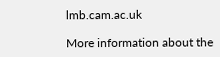lmb.cam.ac.uk

More information about the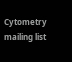Cytometry mailing list